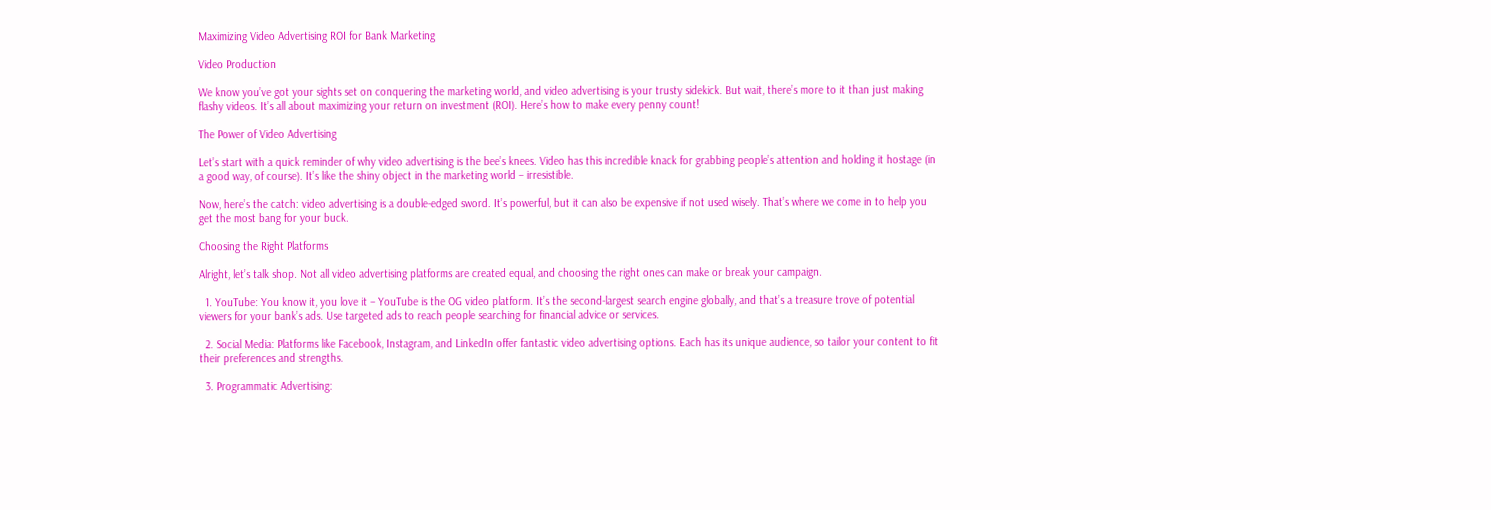Maximizing Video Advertising ROI for Bank Marketing

Video Production

We know you’ve got your sights set on conquering the marketing world, and video advertising is your trusty sidekick. But wait, there’s more to it than just making flashy videos. It’s all about maximizing your return on investment (ROI). Here’s how to make every penny count!

The Power of Video Advertising

Let’s start with a quick reminder of why video advertising is the bee’s knees. Video has this incredible knack for grabbing people’s attention and holding it hostage (in a good way, of course). It’s like the shiny object in the marketing world – irresistible.

Now, here’s the catch: video advertising is a double-edged sword. It’s powerful, but it can also be expensive if not used wisely. That’s where we come in to help you get the most bang for your buck.

Choosing the Right Platforms

Alright, let’s talk shop. Not all video advertising platforms are created equal, and choosing the right ones can make or break your campaign.

  1. YouTube: You know it, you love it – YouTube is the OG video platform. It’s the second-largest search engine globally, and that’s a treasure trove of potential viewers for your bank’s ads. Use targeted ads to reach people searching for financial advice or services.

  2. Social Media: Platforms like Facebook, Instagram, and LinkedIn offer fantastic video advertising options. Each has its unique audience, so tailor your content to fit their preferences and strengths.

  3. Programmatic Advertising: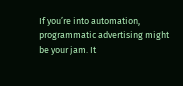If you’re into automation, programmatic advertising might be your jam. It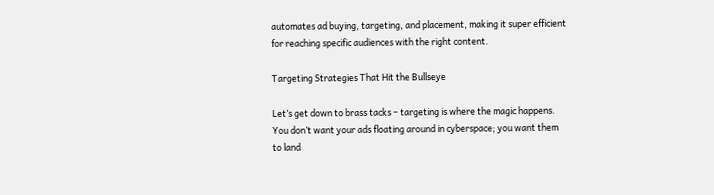automates ad buying, targeting, and placement, making it super efficient for reaching specific audiences with the right content.

Targeting Strategies That Hit the Bullseye

Let’s get down to brass tacks – targeting is where the magic happens. You don’t want your ads floating around in cyberspace; you want them to land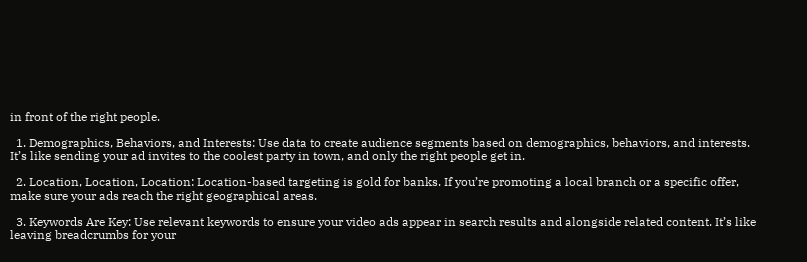in front of the right people.

  1. Demographics, Behaviors, and Interests: Use data to create audience segments based on demographics, behaviors, and interests. It’s like sending your ad invites to the coolest party in town, and only the right people get in.

  2. Location, Location, Location: Location-based targeting is gold for banks. If you’re promoting a local branch or a specific offer, make sure your ads reach the right geographical areas.

  3. Keywords Are Key: Use relevant keywords to ensure your video ads appear in search results and alongside related content. It’s like leaving breadcrumbs for your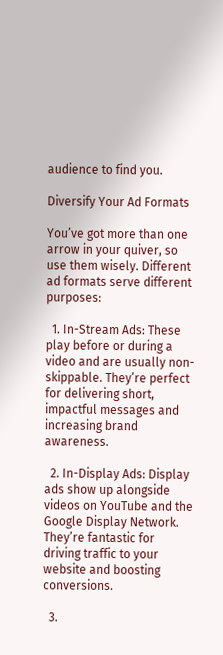audience to find you.

Diversify Your Ad Formats

You’ve got more than one arrow in your quiver, so use them wisely. Different ad formats serve different purposes:

  1. In-Stream Ads: These play before or during a video and are usually non-skippable. They’re perfect for delivering short, impactful messages and increasing brand awareness.

  2. In-Display Ads: Display ads show up alongside videos on YouTube and the Google Display Network. They’re fantastic for driving traffic to your website and boosting conversions.

  3.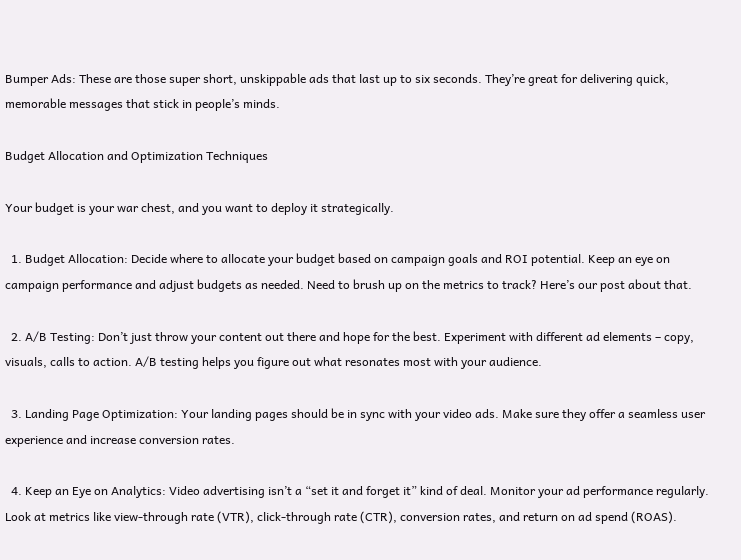Bumper Ads: These are those super short, unskippable ads that last up to six seconds. They’re great for delivering quick, memorable messages that stick in people’s minds.

Budget Allocation and Optimization Techniques

Your budget is your war chest, and you want to deploy it strategically.

  1. Budget Allocation: Decide where to allocate your budget based on campaign goals and ROI potential. Keep an eye on campaign performance and adjust budgets as needed. Need to brush up on the metrics to track? Here’s our post about that.

  2. A/B Testing: Don’t just throw your content out there and hope for the best. Experiment with different ad elements – copy, visuals, calls to action. A/B testing helps you figure out what resonates most with your audience.

  3. Landing Page Optimization: Your landing pages should be in sync with your video ads. Make sure they offer a seamless user experience and increase conversion rates.

  4. Keep an Eye on Analytics: Video advertising isn’t a “set it and forget it” kind of deal. Monitor your ad performance regularly. Look at metrics like view-through rate (VTR), click-through rate (CTR), conversion rates, and return on ad spend (ROAS).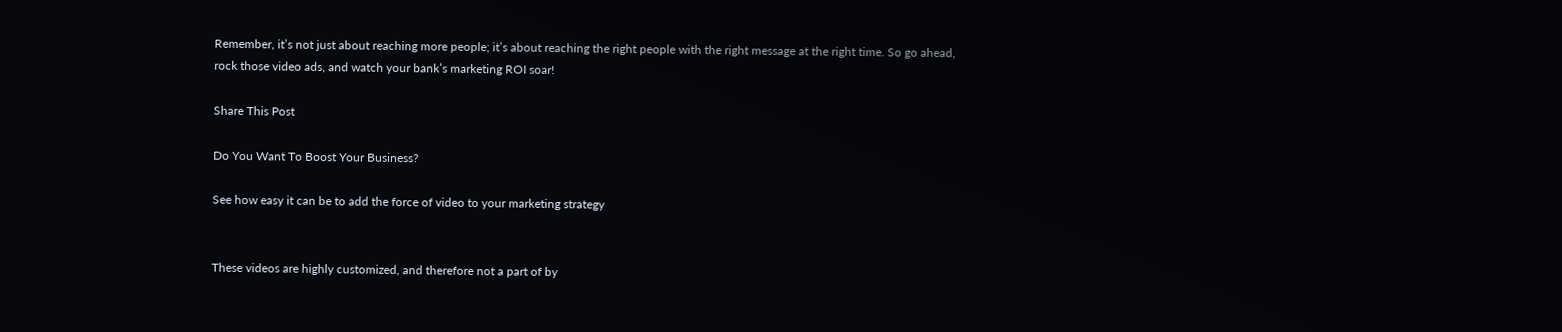Remember, it’s not just about reaching more people; it’s about reaching the right people with the right message at the right time. So go ahead, rock those video ads, and watch your bank’s marketing ROI soar!

Share This Post

Do You Want To Boost Your Business?

See how easy it can be to add the force of video to your marketing strategy


These videos are highly customized, and therefore not a part of by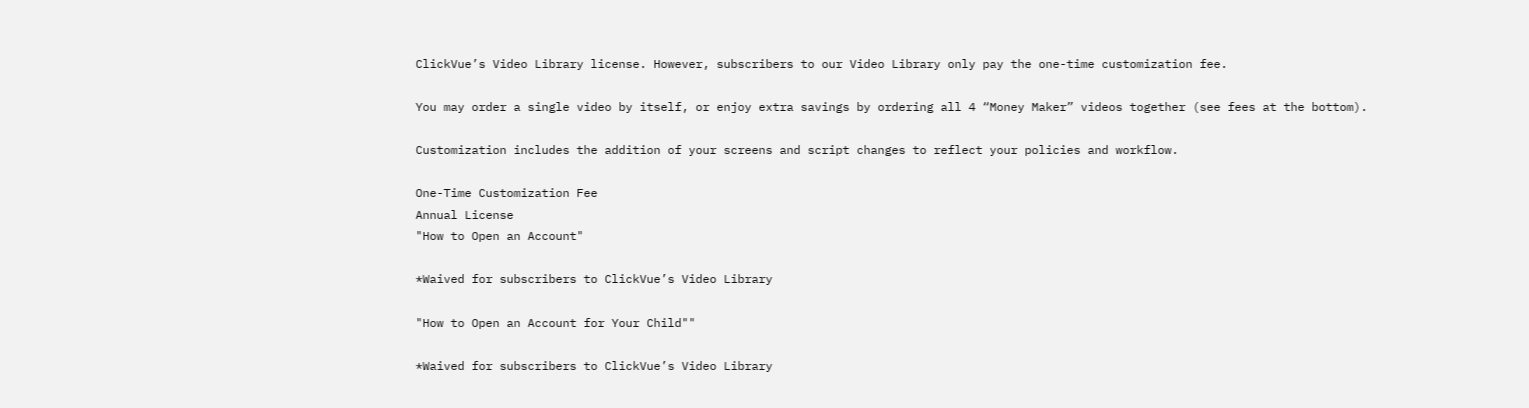ClickVue’s Video Library license. However, subscribers to our Video Library only pay the one-time customization fee.

You may order a single video by itself, or enjoy extra savings by ordering all 4 “Money Maker” videos together (see fees at the bottom).

Customization includes the addition of your screens and script changes to reflect your policies and workflow.

One-Time Customization Fee
Annual License
"How to Open an Account"

*Waived for subscribers to ClickVue’s Video Library

"How to Open an Account for Your Child""

*Waived for subscribers to ClickVue’s Video Library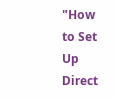"How to Set Up Direct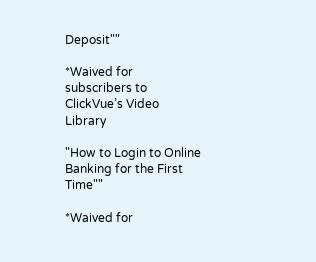Deposit""

*Waived for subscribers to ClickVue’s Video Library

"How to Login to Online Banking for the First Time""

*Waived for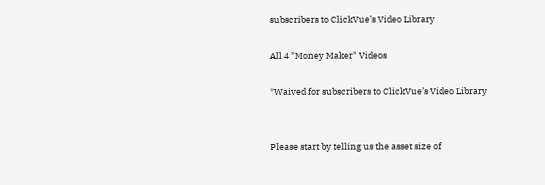subscribers to ClickVue’s Video Library

All 4 "Money Maker" Videos

*Waived for subscribers to ClickVue’s Video Library


Please start by telling us the asset size of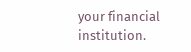your financial institution.